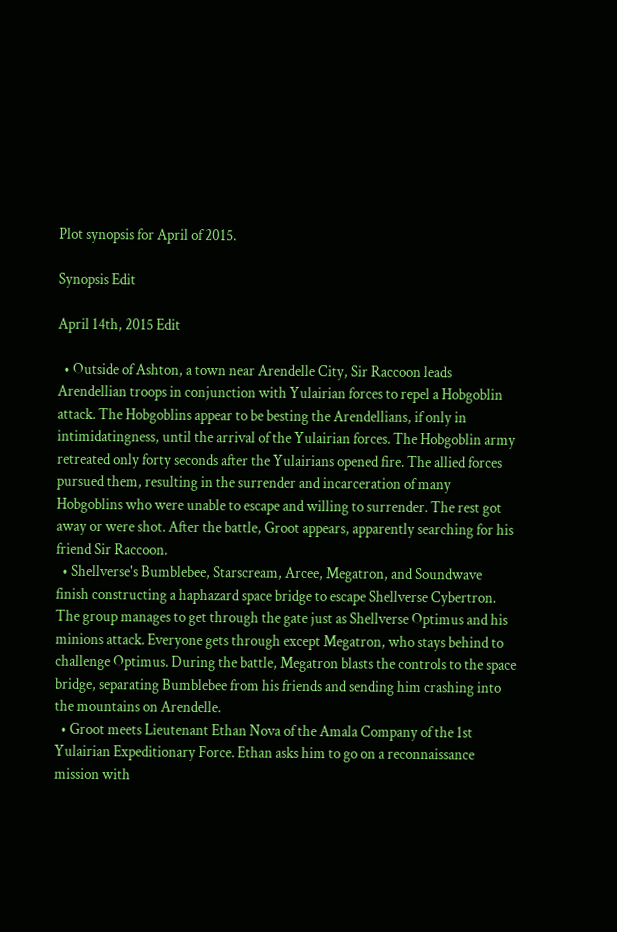Plot synopsis for April of 2015.

Synopsis Edit

April 14th, 2015 Edit

  • Outside of Ashton, a town near Arendelle City, Sir Raccoon leads Arendellian troops in conjunction with Yulairian forces to repel a Hobgoblin attack. The Hobgoblins appear to be besting the Arendellians, if only in intimidatingness, until the arrival of the Yulairian forces. The Hobgoblin army retreated only forty seconds after the Yulairians opened fire. The allied forces pursued them, resulting in the surrender and incarceration of many Hobgoblins who were unable to escape and willing to surrender. The rest got away or were shot. After the battle, Groot appears, apparently searching for his friend Sir Raccoon.
  • Shellverse's Bumblebee, Starscream, Arcee, Megatron, and Soundwave finish constructing a haphazard space bridge to escape Shellverse Cybertron. The group manages to get through the gate just as Shellverse Optimus and his minions attack. Everyone gets through except Megatron, who stays behind to challenge Optimus. During the battle, Megatron blasts the controls to the space bridge, separating Bumblebee from his friends and sending him crashing into the mountains on Arendelle.
  • Groot meets Lieutenant Ethan Nova of the Amala Company of the 1st Yulairian Expeditionary Force. Ethan asks him to go on a reconnaissance mission with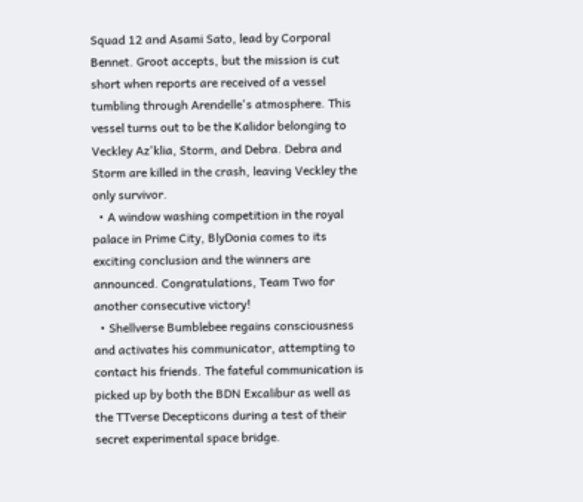Squad 12 and Asami Sato, lead by Corporal Bennet. Groot accepts, but the mission is cut short when reports are received of a vessel tumbling through Arendelle's atmosphere. This vessel turns out to be the Kalidor belonging to Veckley Az'klia, Storm, and Debra. Debra and Storm are killed in the crash, leaving Veckley the only survivor.
  • A window washing competition in the royal palace in Prime City, BlyDonia comes to its exciting conclusion and the winners are announced. Congratulations, Team Two for another consecutive victory!
  • Shellverse Bumblebee regains consciousness and activates his communicator, attempting to contact his friends. The fateful communication is picked up by both the BDN Excalibur as well as the TTverse Decepticons during a test of their secret experimental space bridge.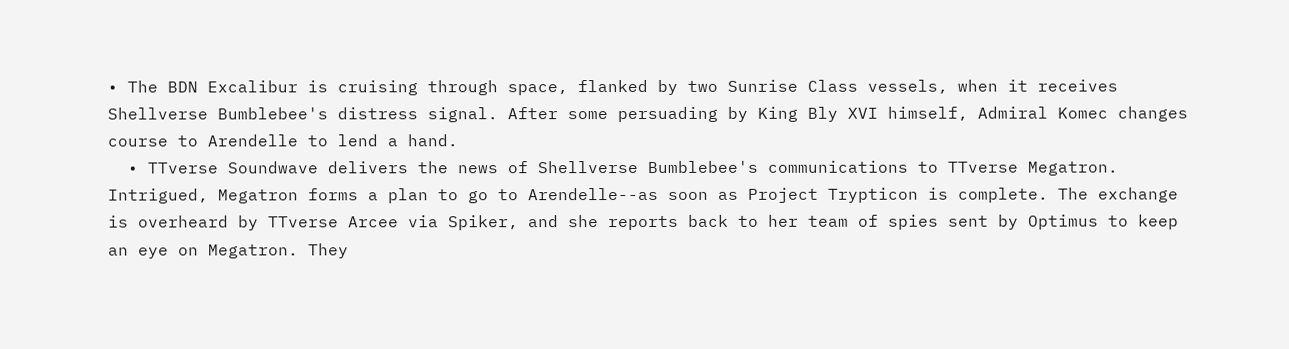• The BDN Excalibur is cruising through space, flanked by two Sunrise Class vessels, when it receives Shellverse Bumblebee's distress signal. After some persuading by King Bly XVI himself, Admiral Komec changes course to Arendelle to lend a hand.
  • TTverse Soundwave delivers the news of Shellverse Bumblebee's communications to TTverse Megatron. Intrigued, Megatron forms a plan to go to Arendelle--as soon as Project Trypticon is complete. The exchange is overheard by TTverse Arcee via Spiker, and she reports back to her team of spies sent by Optimus to keep an eye on Megatron. They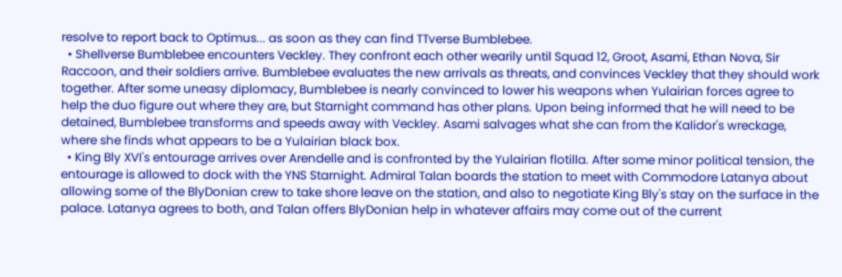resolve to report back to Optimus... as soon as they can find TTverse Bumblebee.
  • Shellverse Bumblebee encounters Veckley. They confront each other wearily until Squad 12, Groot, Asami, Ethan Nova, Sir Raccoon, and their soldiers arrive. Bumblebee evaluates the new arrivals as threats, and convinces Veckley that they should work together. After some uneasy diplomacy, Bumblebee is nearly convinced to lower his weapons when Yulairian forces agree to help the duo figure out where they are, but Starnight command has other plans. Upon being informed that he will need to be detained, Bumblebee transforms and speeds away with Veckley. Asami salvages what she can from the Kalidor's wreckage, where she finds what appears to be a Yulairian black box.
  • King Bly XVI's entourage arrives over Arendelle and is confronted by the Yulairian flotilla. After some minor political tension, the entourage is allowed to dock with the YNS Starnight. Admiral Talan boards the station to meet with Commodore Latanya about allowing some of the BlyDonian crew to take shore leave on the station, and also to negotiate King Bly's stay on the surface in the palace. Latanya agrees to both, and Talan offers BlyDonian help in whatever affairs may come out of the current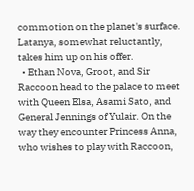commotion on the planet's surface. Latanya, somewhat reluctantly, takes him up on his offer.
  • Ethan Nova, Groot, and Sir Raccoon head to the palace to meet with Queen Elsa, Asami Sato, and General Jennings of Yulair. On the way they encounter Princess Anna, who wishes to play with Raccoon,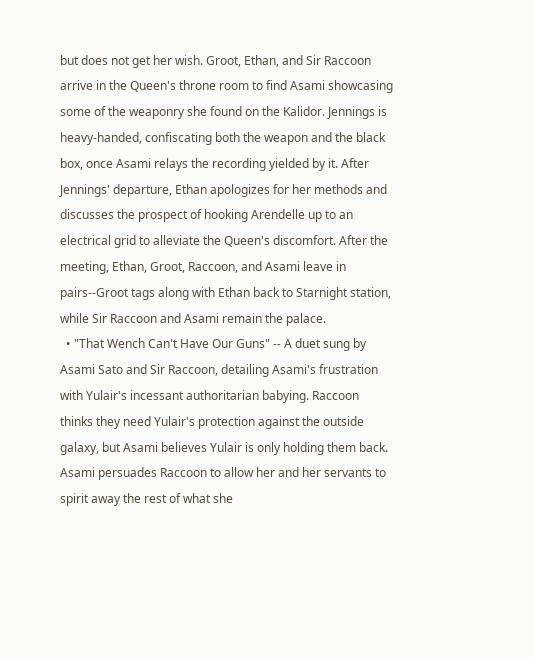but does not get her wish. Groot, Ethan, and Sir Raccoon arrive in the Queen's throne room to find Asami showcasing some of the weaponry she found on the Kalidor. Jennings is heavy-handed, confiscating both the weapon and the black box, once Asami relays the recording yielded by it. After Jennings' departure, Ethan apologizes for her methods and discusses the prospect of hooking Arendelle up to an electrical grid to alleviate the Queen's discomfort. After the meeting, Ethan, Groot, Raccoon, and Asami leave in pairs--Groot tags along with Ethan back to Starnight station, while Sir Raccoon and Asami remain the palace.
  • "That Wench Can't Have Our Guns" -- A duet sung by Asami Sato and Sir Raccoon, detailing Asami's frustration with Yulair's incessant authoritarian babying. Raccoon thinks they need Yulair's protection against the outside galaxy, but Asami believes Yulair is only holding them back. Asami persuades Raccoon to allow her and her servants to spirit away the rest of what she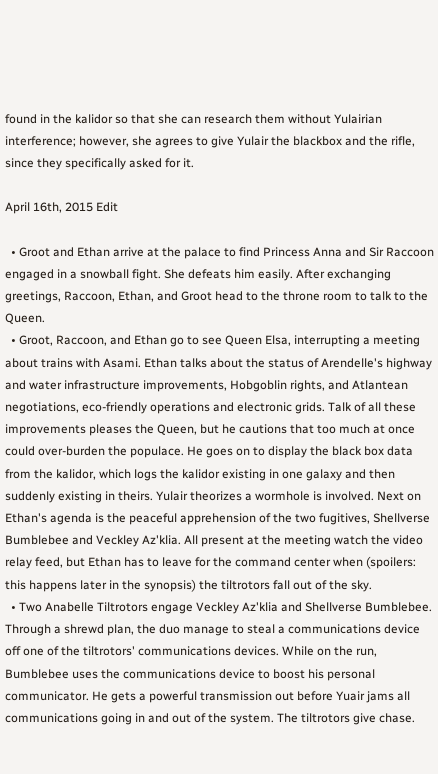found in the kalidor so that she can research them without Yulairian interference; however, she agrees to give Yulair the blackbox and the rifle, since they specifically asked for it.

April 16th, 2015 Edit

  • Groot and Ethan arrive at the palace to find Princess Anna and Sir Raccoon engaged in a snowball fight. She defeats him easily. After exchanging greetings, Raccoon, Ethan, and Groot head to the throne room to talk to the Queen.
  • Groot, Raccoon, and Ethan go to see Queen Elsa, interrupting a meeting about trains with Asami. Ethan talks about the status of Arendelle's highway and water infrastructure improvements, Hobgoblin rights, and Atlantean negotiations, eco-friendly operations and electronic grids. Talk of all these improvements pleases the Queen, but he cautions that too much at once could over-burden the populace. He goes on to display the black box data from the kalidor, which logs the kalidor existing in one galaxy and then suddenly existing in theirs. Yulair theorizes a wormhole is involved. Next on Ethan's agenda is the peaceful apprehension of the two fugitives, Shellverse Bumblebee and Veckley Az'klia. All present at the meeting watch the video relay feed, but Ethan has to leave for the command center when (spoilers: this happens later in the synopsis) the tiltrotors fall out of the sky.
  • Two Anabelle Tiltrotors engage Veckley Az'klia and Shellverse Bumblebee. Through a shrewd plan, the duo manage to steal a communications device off one of the tiltrotors' communications devices. While on the run, Bumblebee uses the communications device to boost his personal communicator. He gets a powerful transmission out before Yuair jams all communications going in and out of the system. The tiltrotors give chase.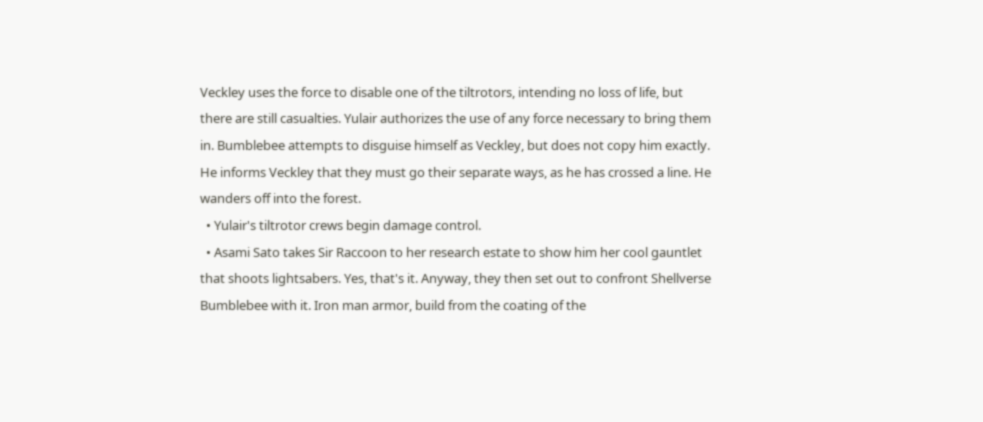Veckley uses the force to disable one of the tiltrotors, intending no loss of life, but there are still casualties. Yulair authorizes the use of any force necessary to bring them in. Bumblebee attempts to disguise himself as Veckley, but does not copy him exactly. He informs Veckley that they must go their separate ways, as he has crossed a line. He wanders off into the forest.
  • Yulair's tiltrotor crews begin damage control.
  • Asami Sato takes Sir Raccoon to her research estate to show him her cool gauntlet that shoots lightsabers. Yes, that's it. Anyway, they then set out to confront Shellverse Bumblebee with it. Iron man armor, build from the coating of the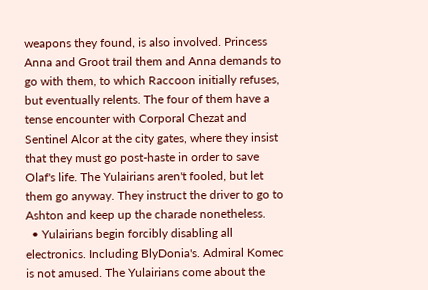weapons they found, is also involved. Princess Anna and Groot trail them and Anna demands to go with them, to which Raccoon initially refuses, but eventually relents. The four of them have a tense encounter with Corporal Chezat and Sentinel Alcor at the city gates, where they insist that they must go post-haste in order to save Olaf's life. The Yulairians aren't fooled, but let them go anyway. They instruct the driver to go to Ashton and keep up the charade nonetheless.
  • Yulairians begin forcibly disabling all electronics. Including BlyDonia's. Admiral Komec is not amused. The Yulairians come about the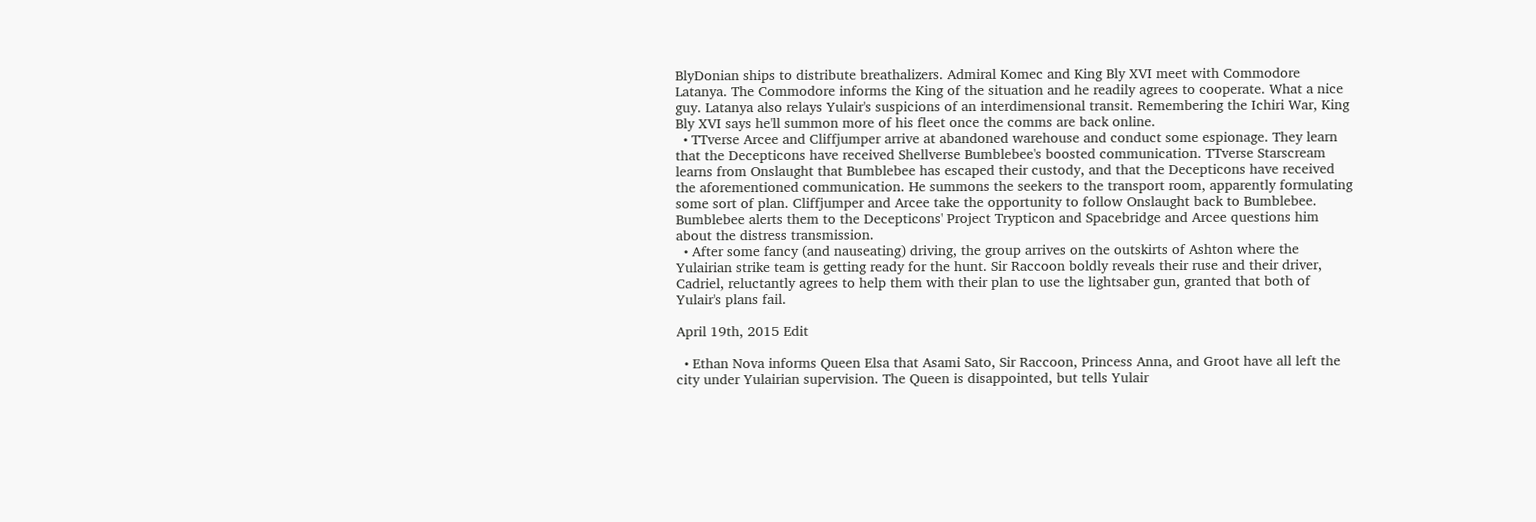BlyDonian ships to distribute breathalizers. Admiral Komec and King Bly XVI meet with Commodore Latanya. The Commodore informs the King of the situation and he readily agrees to cooperate. What a nice guy. Latanya also relays Yulair's suspicions of an interdimensional transit. Remembering the Ichiri War, King Bly XVI says he'll summon more of his fleet once the comms are back online.
  • TTverse Arcee and Cliffjumper arrive at abandoned warehouse and conduct some espionage. They learn that the Decepticons have received Shellverse Bumblebee's boosted communication. TTverse Starscream learns from Onslaught that Bumblebee has escaped their custody, and that the Decepticons have received the aforementioned communication. He summons the seekers to the transport room, apparently formulating some sort of plan. Cliffjumper and Arcee take the opportunity to follow Onslaught back to Bumblebee. Bumblebee alerts them to the Decepticons' Project Trypticon and Spacebridge and Arcee questions him about the distress transmission.
  • After some fancy (and nauseating) driving, the group arrives on the outskirts of Ashton where the Yulairian strike team is getting ready for the hunt. Sir Raccoon boldly reveals their ruse and their driver, Cadriel, reluctantly agrees to help them with their plan to use the lightsaber gun, granted that both of Yulair's plans fail.

April 19th, 2015 Edit

  • Ethan Nova informs Queen Elsa that Asami Sato, Sir Raccoon, Princess Anna, and Groot have all left the city under Yulairian supervision. The Queen is disappointed, but tells Yulair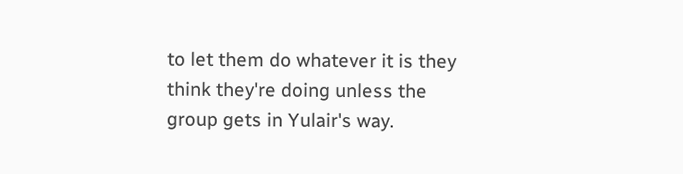to let them do whatever it is they think they're doing unless the group gets in Yulair's way.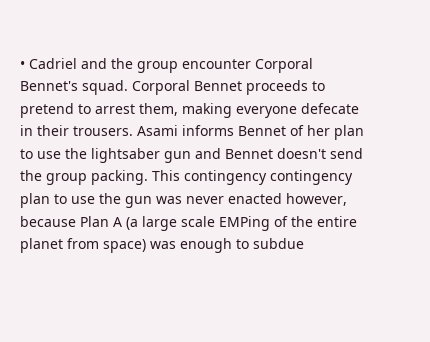• Cadriel and the group encounter Corporal Bennet's squad. Corporal Bennet proceeds to pretend to arrest them, making everyone defecate in their trousers. Asami informs Bennet of her plan to use the lightsaber gun and Bennet doesn't send the group packing. This contingency contingency plan to use the gun was never enacted however, because Plan A (a large scale EMPing of the entire planet from space) was enough to subdue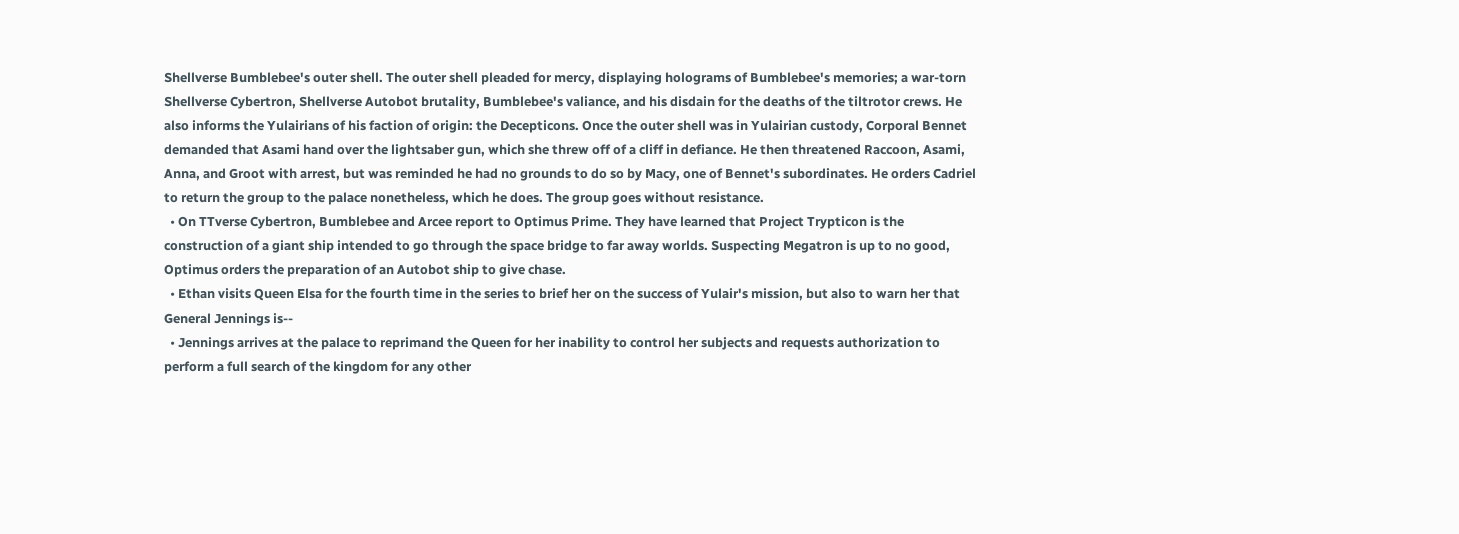Shellverse Bumblebee's outer shell. The outer shell pleaded for mercy, displaying holograms of Bumblebee's memories; a war-torn Shellverse Cybertron, Shellverse Autobot brutality, Bumblebee's valiance, and his disdain for the deaths of the tiltrotor crews. He also informs the Yulairians of his faction of origin: the Decepticons. Once the outer shell was in Yulairian custody, Corporal Bennet demanded that Asami hand over the lightsaber gun, which she threw off of a cliff in defiance. He then threatened Raccoon, Asami, Anna, and Groot with arrest, but was reminded he had no grounds to do so by Macy, one of Bennet's subordinates. He orders Cadriel to return the group to the palace nonetheless, which he does. The group goes without resistance.
  • On TTverse Cybertron, Bumblebee and Arcee report to Optimus Prime. They have learned that Project Trypticon is the construction of a giant ship intended to go through the space bridge to far away worlds. Suspecting Megatron is up to no good, Optimus orders the preparation of an Autobot ship to give chase.
  • Ethan visits Queen Elsa for the fourth time in the series to brief her on the success of Yulair's mission, but also to warn her that General Jennings is--
  • Jennings arrives at the palace to reprimand the Queen for her inability to control her subjects and requests authorization to perform a full search of the kingdom for any other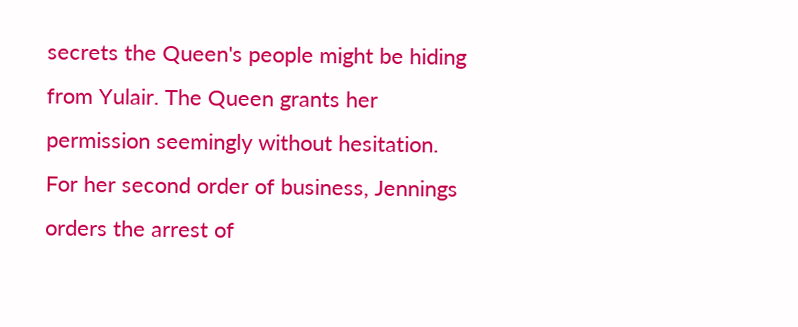secrets the Queen's people might be hiding from Yulair. The Queen grants her permission seemingly without hesitation. For her second order of business, Jennings orders the arrest of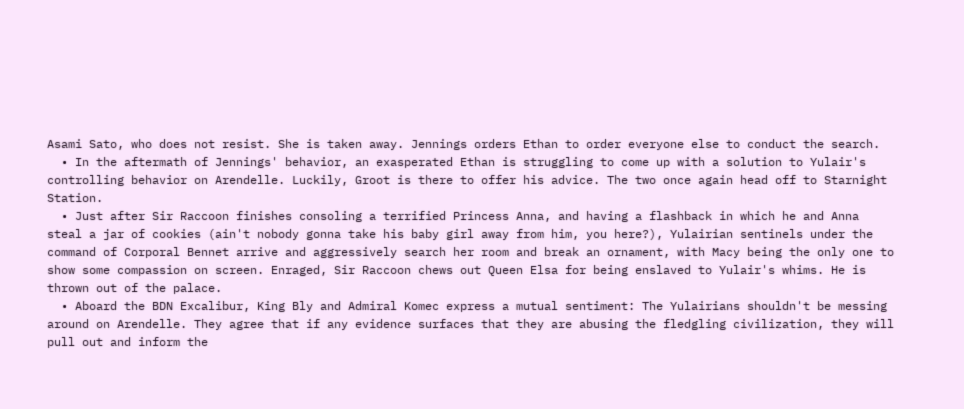Asami Sato, who does not resist. She is taken away. Jennings orders Ethan to order everyone else to conduct the search.
  • In the aftermath of Jennings' behavior, an exasperated Ethan is struggling to come up with a solution to Yulair's controlling behavior on Arendelle. Luckily, Groot is there to offer his advice. The two once again head off to Starnight Station.
  • Just after Sir Raccoon finishes consoling a terrified Princess Anna, and having a flashback in which he and Anna steal a jar of cookies (ain't nobody gonna take his baby girl away from him, you here?), Yulairian sentinels under the command of Corporal Bennet arrive and aggressively search her room and break an ornament, with Macy being the only one to show some compassion on screen. Enraged, Sir Raccoon chews out Queen Elsa for being enslaved to Yulair's whims. He is thrown out of the palace.
  • Aboard the BDN Excalibur, King Bly and Admiral Komec express a mutual sentiment: The Yulairians shouldn't be messing around on Arendelle. They agree that if any evidence surfaces that they are abusing the fledgling civilization, they will pull out and inform the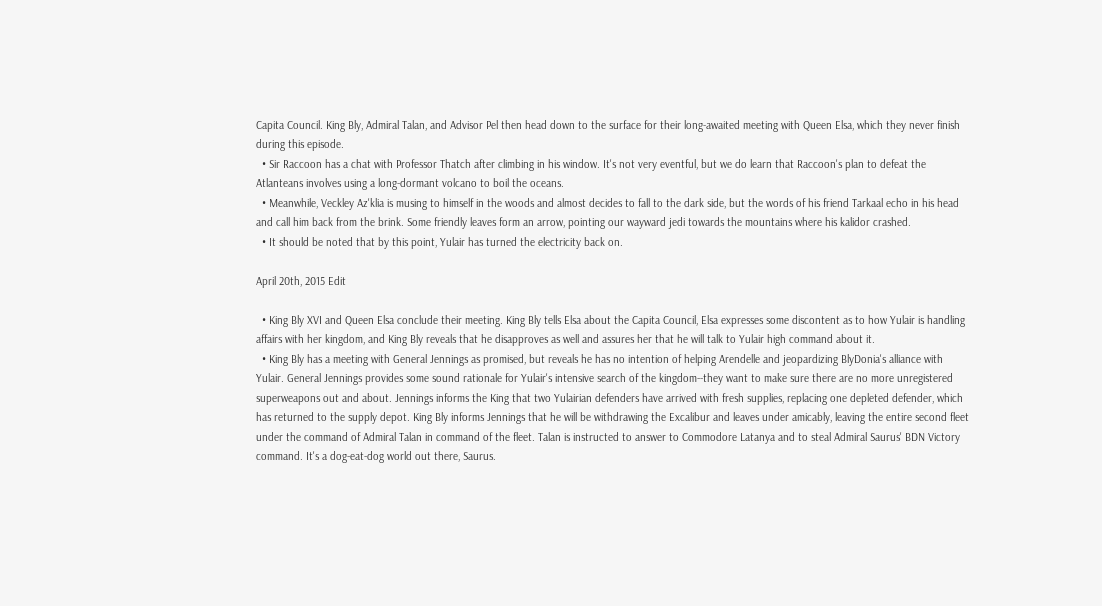Capita Council. King Bly, Admiral Talan, and Advisor Pel then head down to the surface for their long-awaited meeting with Queen Elsa, which they never finish during this episode.
  • Sir Raccoon has a chat with Professor Thatch after climbing in his window. It's not very eventful, but we do learn that Raccoon's plan to defeat the Atlanteans involves using a long-dormant volcano to boil the oceans.
  • Meanwhile, Veckley Az'klia is musing to himself in the woods and almost decides to fall to the dark side, but the words of his friend Tarkaal echo in his head and call him back from the brink. Some friendly leaves form an arrow, pointing our wayward jedi towards the mountains where his kalidor crashed.
  • It should be noted that by this point, Yulair has turned the electricity back on.

April 20th, 2015 Edit

  • King Bly XVI and Queen Elsa conclude their meeting. King Bly tells Elsa about the Capita Council, Elsa expresses some discontent as to how Yulair is handling affairs with her kingdom, and King Bly reveals that he disapproves as well and assures her that he will talk to Yulair high command about it.
  • King Bly has a meeting with General Jennings as promised, but reveals he has no intention of helping Arendelle and jeopardizing BlyDonia's alliance with Yulair. General Jennings provides some sound rationale for Yulair's intensive search of the kingdom--they want to make sure there are no more unregistered superweapons out and about. Jennings informs the King that two Yulairian defenders have arrived with fresh supplies, replacing one depleted defender, which has returned to the supply depot. King Bly informs Jennings that he will be withdrawing the Excalibur and leaves under amicably, leaving the entire second fleet under the command of Admiral Talan in command of the fleet. Talan is instructed to answer to Commodore Latanya and to steal Admiral Saurus' BDN Victory command. It's a dog-eat-dog world out there, Saurus.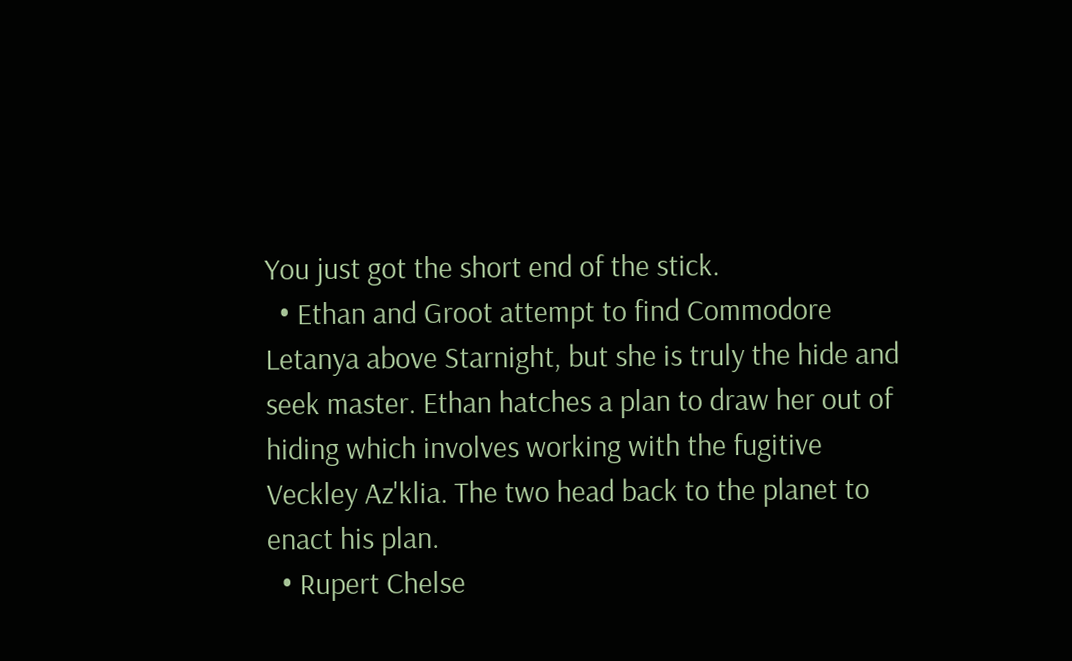You just got the short end of the stick.
  • Ethan and Groot attempt to find Commodore Letanya above Starnight, but she is truly the hide and seek master. Ethan hatches a plan to draw her out of hiding which involves working with the fugitive Veckley Az'klia. The two head back to the planet to enact his plan.
  • Rupert Chelse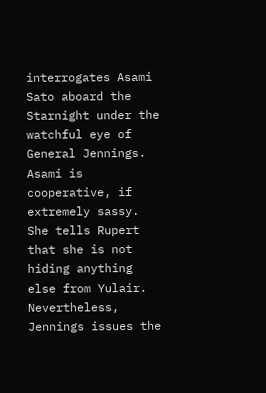interrogates Asami Sato aboard the Starnight under the watchful eye of General Jennings. Asami is cooperative, if extremely sassy. She tells Rupert that she is not hiding anything else from Yulair. Nevertheless, Jennings issues the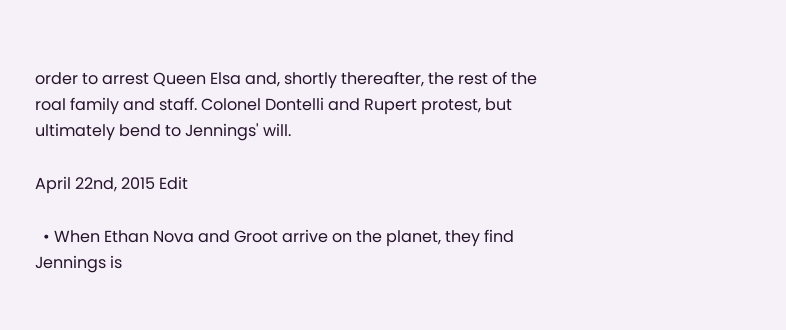order to arrest Queen Elsa and, shortly thereafter, the rest of the roal family and staff. Colonel Dontelli and Rupert protest, but ultimately bend to Jennings' will.

April 22nd, 2015 Edit

  • When Ethan Nova and Groot arrive on the planet, they find Jennings is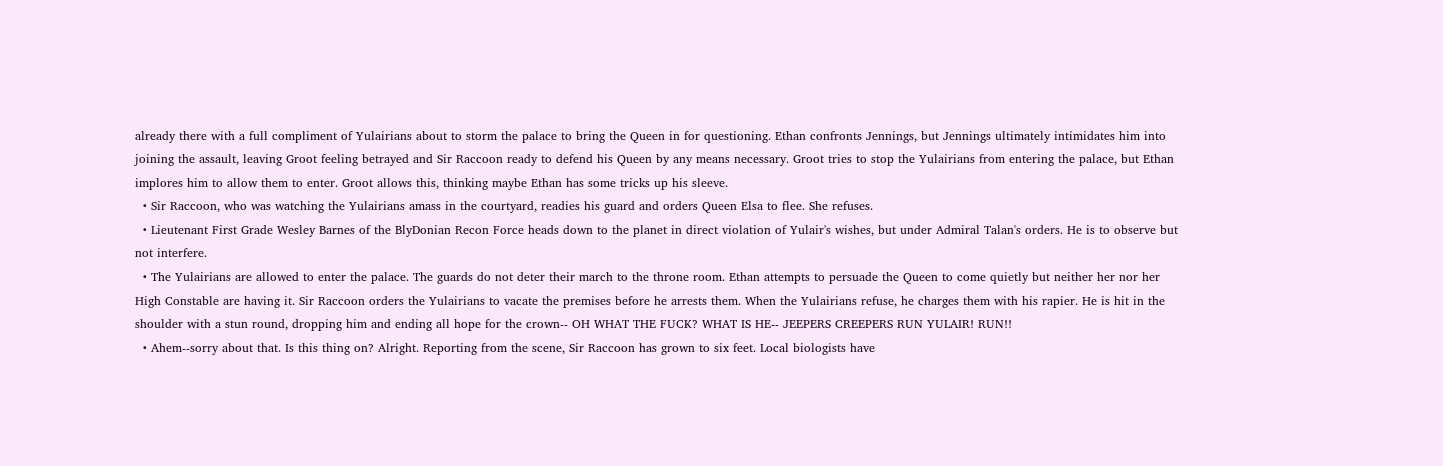already there with a full compliment of Yulairians about to storm the palace to bring the Queen in for questioning. Ethan confronts Jennings, but Jennings ultimately intimidates him into joining the assault, leaving Groot feeling betrayed and Sir Raccoon ready to defend his Queen by any means necessary. Groot tries to stop the Yulairians from entering the palace, but Ethan implores him to allow them to enter. Groot allows this, thinking maybe Ethan has some tricks up his sleeve.
  • Sir Raccoon, who was watching the Yulairians amass in the courtyard, readies his guard and orders Queen Elsa to flee. She refuses.
  • Lieutenant First Grade Wesley Barnes of the BlyDonian Recon Force heads down to the planet in direct violation of Yulair's wishes, but under Admiral Talan's orders. He is to observe but not interfere.
  • The Yulairians are allowed to enter the palace. The guards do not deter their march to the throne room. Ethan attempts to persuade the Queen to come quietly but neither her nor her High Constable are having it. Sir Raccoon orders the Yulairians to vacate the premises before he arrests them. When the Yulairians refuse, he charges them with his rapier. He is hit in the shoulder with a stun round, dropping him and ending all hope for the crown-- OH WHAT THE FUCK? WHAT IS HE-- JEEPERS CREEPERS RUN YULAIR! RUN!!
  • Ahem--sorry about that. Is this thing on? Alright. Reporting from the scene, Sir Raccoon has grown to six feet. Local biologists have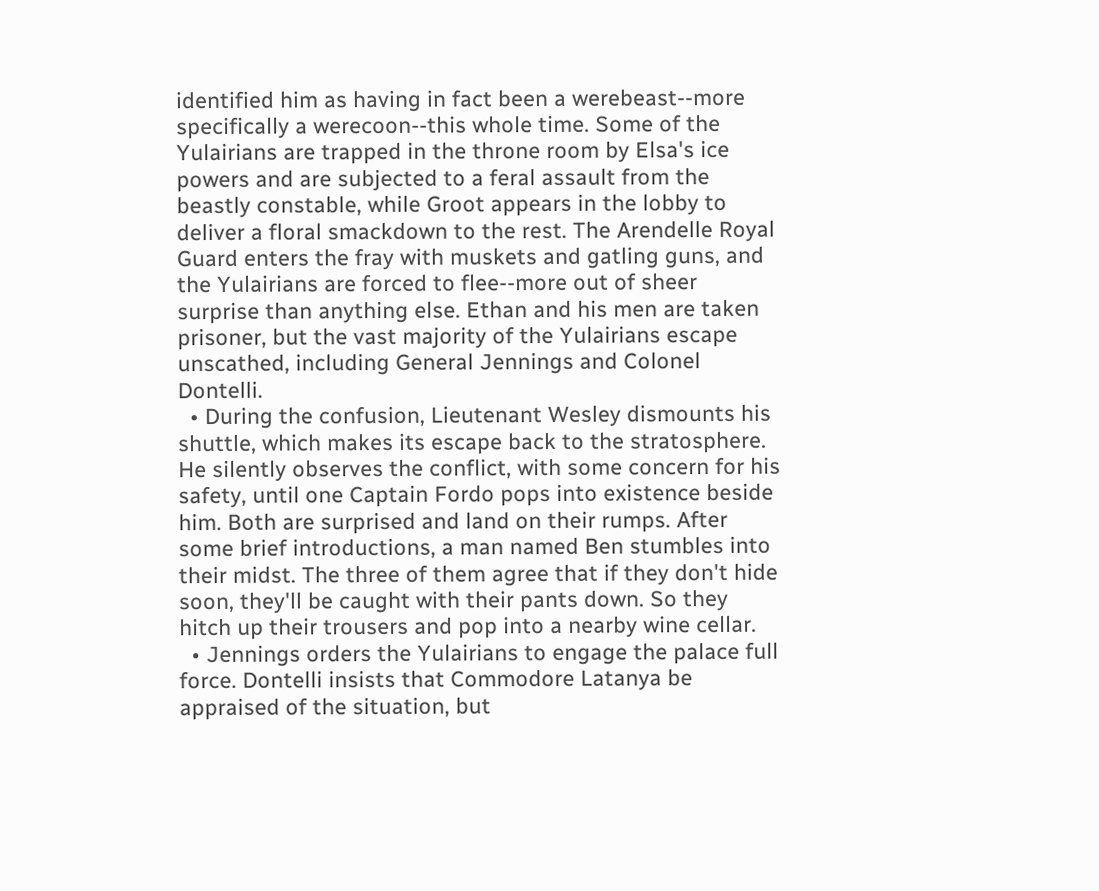identified him as having in fact been a werebeast--more specifically a werecoon--this whole time. Some of the Yulairians are trapped in the throne room by Elsa's ice powers and are subjected to a feral assault from the beastly constable, while Groot appears in the lobby to deliver a floral smackdown to the rest. The Arendelle Royal Guard enters the fray with muskets and gatling guns, and the Yulairians are forced to flee--more out of sheer surprise than anything else. Ethan and his men are taken prisoner, but the vast majority of the Yulairians escape unscathed, including General Jennings and Colonel Dontelli.
  • During the confusion, Lieutenant Wesley dismounts his shuttle, which makes its escape back to the stratosphere. He silently observes the conflict, with some concern for his safety, until one Captain Fordo pops into existence beside him. Both are surprised and land on their rumps. After some brief introductions, a man named Ben stumbles into their midst. The three of them agree that if they don't hide soon, they'll be caught with their pants down. So they hitch up their trousers and pop into a nearby wine cellar.
  • Jennings orders the Yulairians to engage the palace full force. Dontelli insists that Commodore Latanya be appraised of the situation, but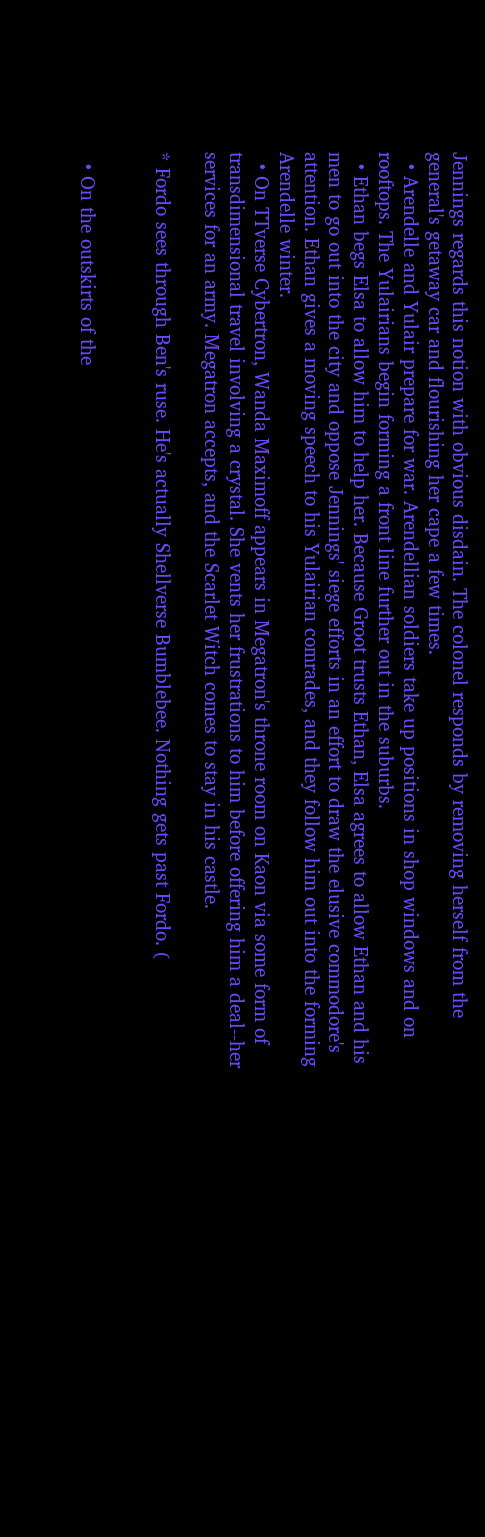Jennings regards this notion with obvious disdain. The colonel responds by removing herself from the general's getaway car and flourishing her cape a few times.
  • Arendelle and Yulair prepare for war. Arendellian soldiers take up positions in shop windows and on rooftops. The Yulairians begin forming a front line further out in the suburbs.
  • Ethan begs Elsa to allow him to help her. Because Groot trusts Ethan, Elsa agrees to allow Ethan and his men to go out into the city and oppose Jennings' siege efforts in an effort to draw the elusive commodore's attention. Ethan gives a moving speech to his Yulairian comrades, and they follow him out into the forming Arendelle winter.
  • On TTverse Cybertron, Wanda Maximoff appears in Megatron's throne room on Kaon via some form of transdimensional travel involving a crystal. She vents her frustrations to him before offering him a deal--her services for an army. Megatron accepts, and the Scarlet Witch comes to stay in his castle.

* Fordo sees through Ben's ruse. He's actually Shellverse Bumblebee. Nothing gets past Fordo. (


  • On the outskirts of the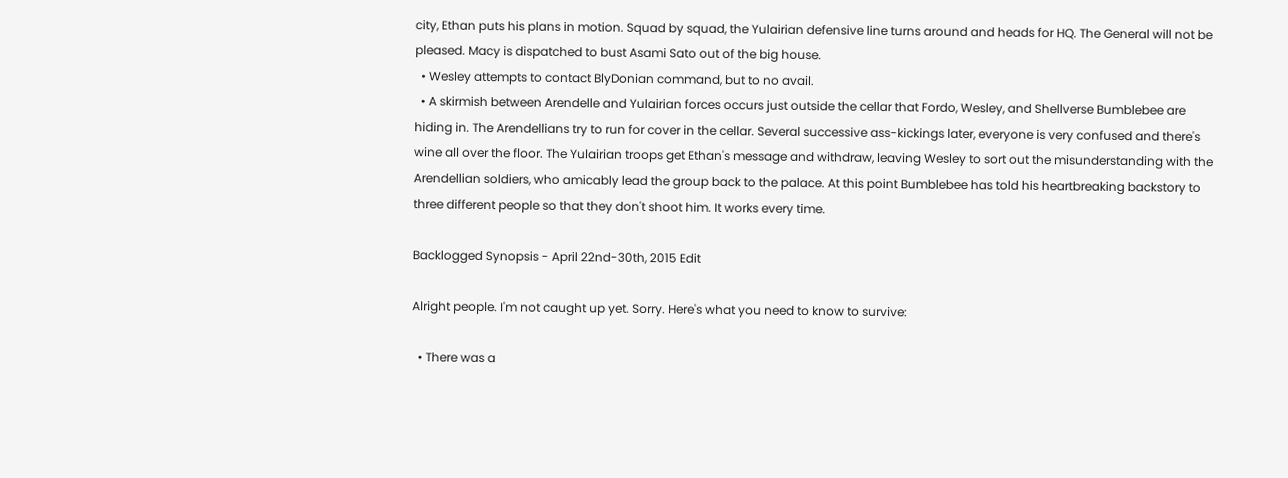city, Ethan puts his plans in motion. Squad by squad, the Yulairian defensive line turns around and heads for HQ. The General will not be pleased. Macy is dispatched to bust Asami Sato out of the big house.
  • Wesley attempts to contact BlyDonian command, but to no avail.
  • A skirmish between Arendelle and Yulairian forces occurs just outside the cellar that Fordo, Wesley, and Shellverse Bumblebee are hiding in. The Arendellians try to run for cover in the cellar. Several successive ass-kickings later, everyone is very confused and there's wine all over the floor. The Yulairian troops get Ethan's message and withdraw, leaving Wesley to sort out the misunderstanding with the Arendellian soldiers, who amicably lead the group back to the palace. At this point Bumblebee has told his heartbreaking backstory to three different people so that they don't shoot him. It works every time.

Backlogged Synopsis - April 22nd-30th, 2015 Edit

Alright people. I'm not caught up yet. Sorry. Here's what you need to know to survive:

  • There was a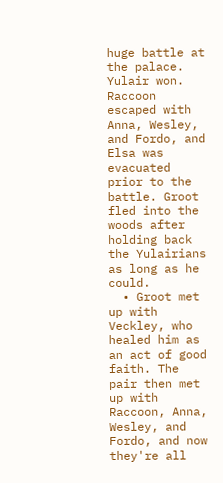huge battle at the palace. Yulair won. Raccoon escaped with Anna, Wesley, and Fordo, and Elsa was evacuated prior to the battle. Groot fled into the woods after holding back the Yulairians as long as he could.
  • Groot met up with Veckley, who healed him as an act of good faith. The pair then met up with Raccoon, Anna, Wesley, and Fordo, and now they're all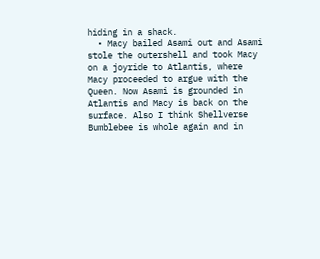hiding in a shack.
  • Macy bailed Asami out and Asami stole the outershell and took Macy on a joyride to Atlantis, where Macy proceeded to argue with the Queen. Now Asami is grounded in Atlantis and Macy is back on the surface. Also I think Shellverse Bumblebee is whole again and in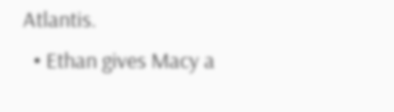Atlantis.
  • Ethan gives Macy a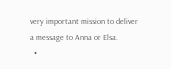very important mission to deliver a message to Anna or Elsa.
  •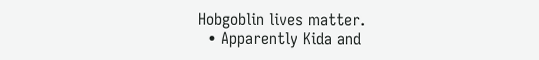Hobgoblin lives matter.
  • Apparently Kida and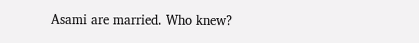Asami are married. Who knew?